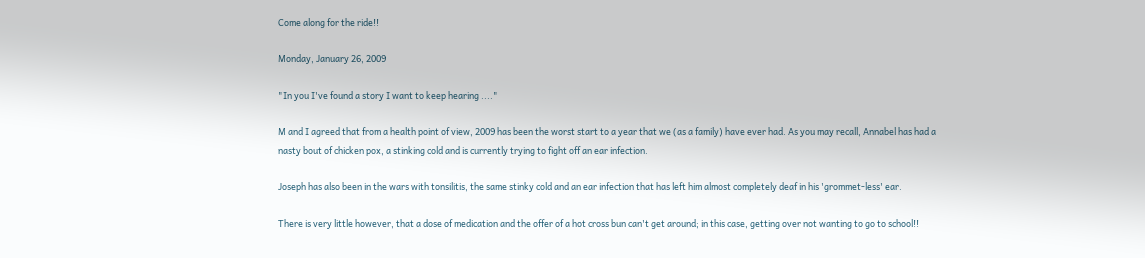Come along for the ride!!

Monday, January 26, 2009

"In you I've found a story I want to keep hearing ...."

M and I agreed that from a health point of view, 2009 has been the worst start to a year that we (as a family) have ever had. As you may recall, Annabel has had a nasty bout of chicken pox, a stinking cold and is currently trying to fight off an ear infection.

Joseph has also been in the wars with tonsilitis, the same stinky cold and an ear infection that has left him almost completely deaf in his 'grommet-less' ear.

There is very little however, that a dose of medication and the offer of a hot cross bun can't get around; in this case, getting over not wanting to go to school!!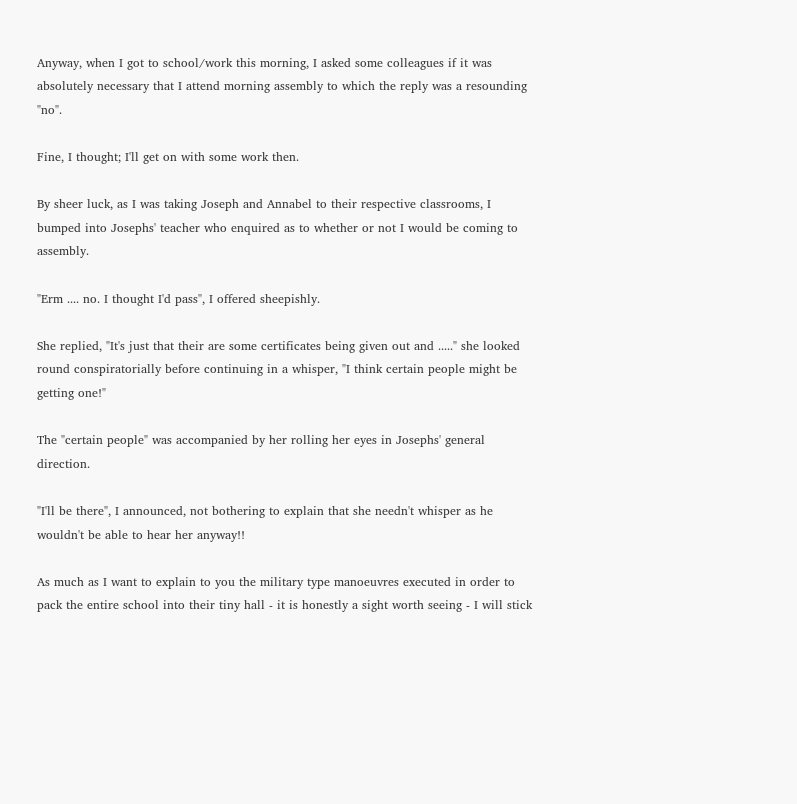Anyway, when I got to school/work this morning, I asked some colleagues if it was absolutely necessary that I attend morning assembly to which the reply was a resounding "no".

Fine, I thought; I'll get on with some work then.

By sheer luck, as I was taking Joseph and Annabel to their respective classrooms, I bumped into Josephs' teacher who enquired as to whether or not I would be coming to assembly.

"Erm .... no. I thought I'd pass", I offered sheepishly.

She replied, "It's just that their are some certificates being given out and ....." she looked round conspiratorially before continuing in a whisper, "I think certain people might be getting one!"

The "certain people" was accompanied by her rolling her eyes in Josephs' general direction.

"I'll be there", I announced, not bothering to explain that she needn't whisper as he wouldn't be able to hear her anyway!!

As much as I want to explain to you the military type manoeuvres executed in order to pack the entire school into their tiny hall - it is honestly a sight worth seeing - I will stick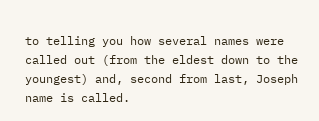to telling you how several names were called out (from the eldest down to the youngest) and, second from last, Joseph name is called.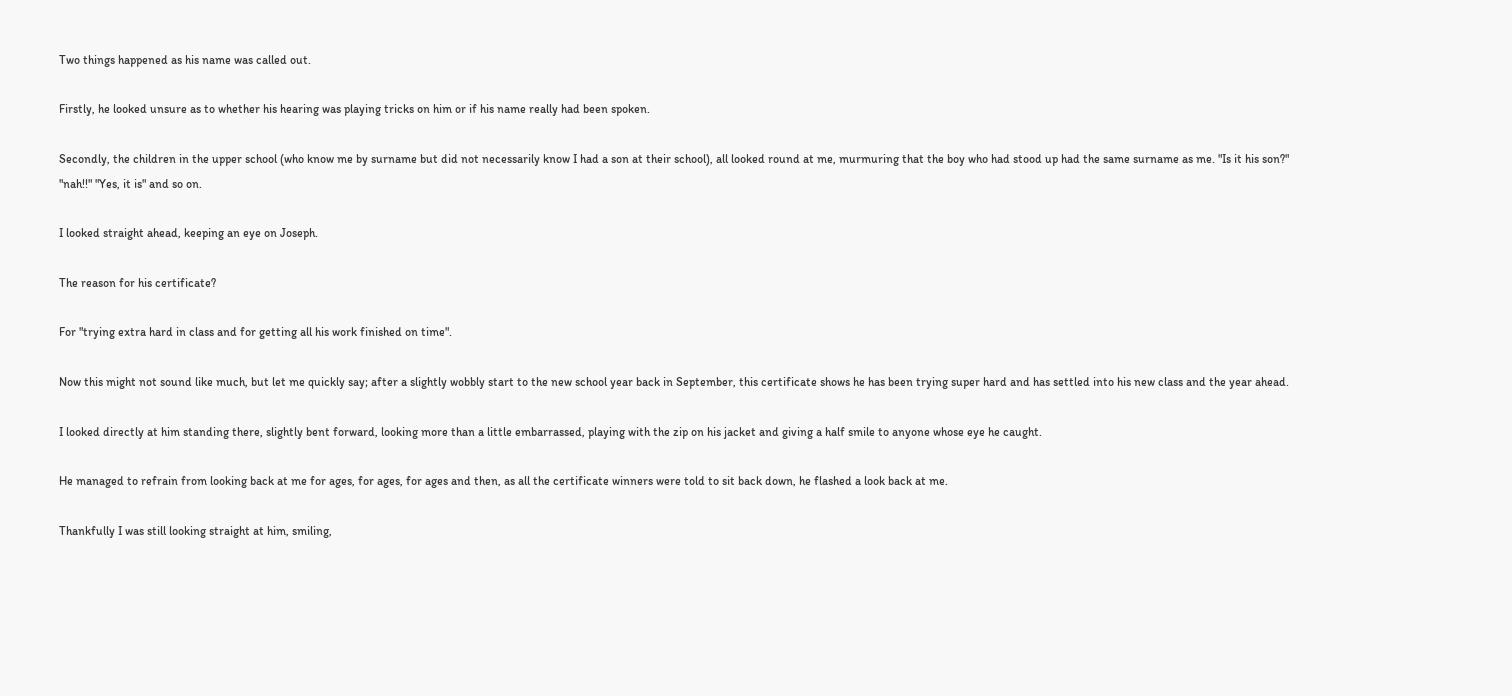Two things happened as his name was called out.

Firstly, he looked unsure as to whether his hearing was playing tricks on him or if his name really had been spoken.

Secondly, the children in the upper school (who know me by surname but did not necessarily know I had a son at their school), all looked round at me, murmuring that the boy who had stood up had the same surname as me. "Is it his son?" "nah!!" "Yes, it is" and so on.

I looked straight ahead, keeping an eye on Joseph.

The reason for his certificate?

For "trying extra hard in class and for getting all his work finished on time".

Now this might not sound like much, but let me quickly say; after a slightly wobbly start to the new school year back in September, this certificate shows he has been trying super hard and has settled into his new class and the year ahead.

I looked directly at him standing there, slightly bent forward, looking more than a little embarrassed, playing with the zip on his jacket and giving a half smile to anyone whose eye he caught.

He managed to refrain from looking back at me for ages, for ages, for ages and then, as all the certificate winners were told to sit back down, he flashed a look back at me.

Thankfully I was still looking straight at him, smiling,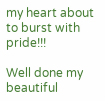my heart about to burst with pride!!!

Well done my beautiful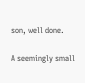son, well done.

A seemingly small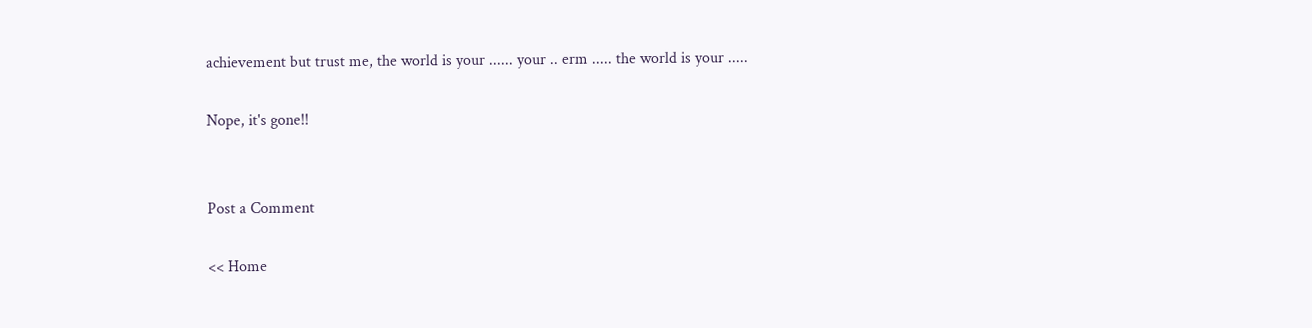achievement but trust me, the world is your ...... your .. erm ..... the world is your .....

Nope, it's gone!!


Post a Comment

<< Home